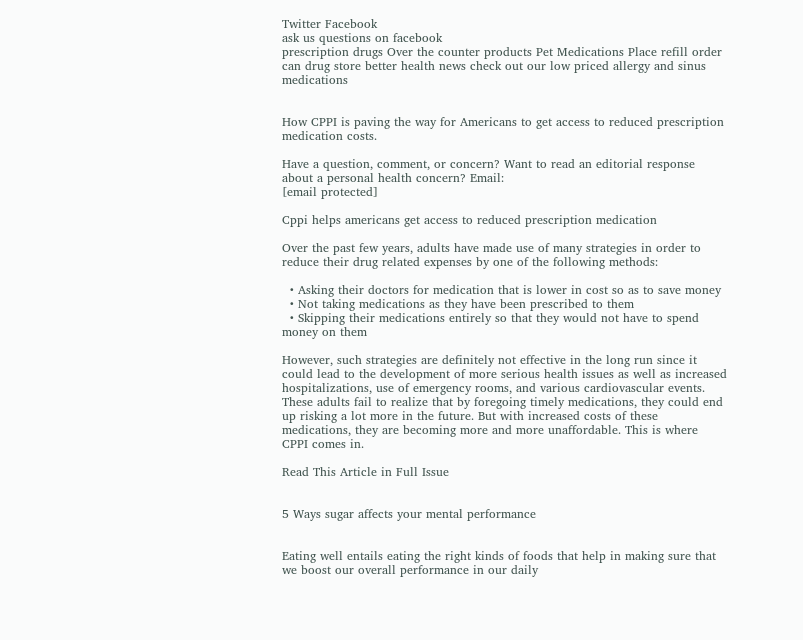Twitter Facebook
ask us questions on facebook
prescription drugs Over the counter products Pet Medications Place refill order
can drug store better health news check out our low priced allergy and sinus medications


How CPPI is paving the way for Americans to get access to reduced prescription medication costs.

Have a question, comment, or concern? Want to read an editorial response about a personal health concern? Email:
[email protected]

Cppi helps americans get access to reduced prescription medication

Over the past few years, adults have made use of many strategies in order to reduce their drug related expenses by one of the following methods:

  • Asking their doctors for medication that is lower in cost so as to save money
  • Not taking medications as they have been prescribed to them
  • Skipping their medications entirely so that they would not have to spend money on them

However, such strategies are definitely not effective in the long run since it could lead to the development of more serious health issues as well as increased hospitalizations, use of emergency rooms, and various cardiovascular events. These adults fail to realize that by foregoing timely medications, they could end up risking a lot more in the future. But with increased costs of these medications, they are becoming more and more unaffordable. This is where CPPI comes in.

Read This Article in Full Issue


5 Ways sugar affects your mental performance


Eating well entails eating the right kinds of foods that help in making sure that we boost our overall performance in our daily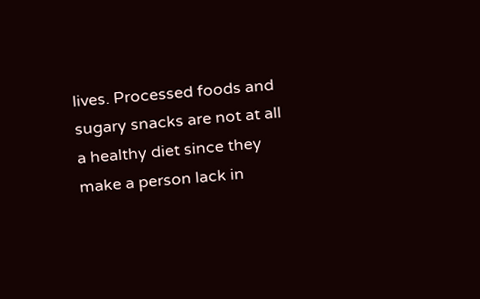lives. Processed foods and sugary snacks are not at all a healthy diet since they make a person lack in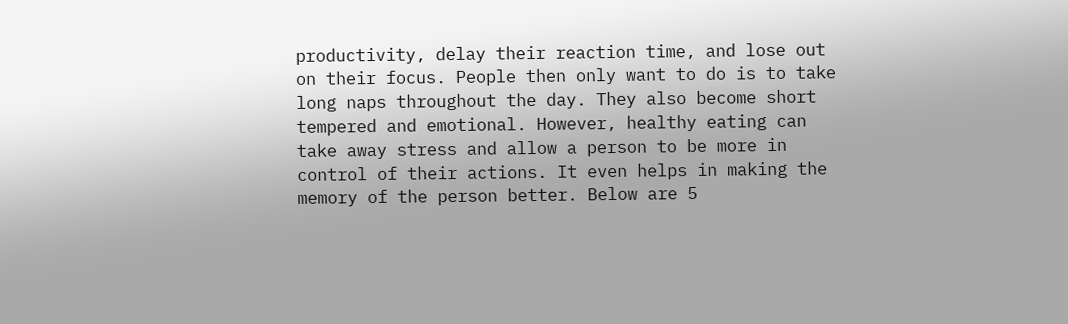productivity, delay their reaction time, and lose out on their focus. People then only want to do is to take long naps throughout the day. They also become short tempered and emotional. However, healthy eating can take away stress and allow a person to be more in control of their actions. It even helps in making the memory of the person better. Below are 5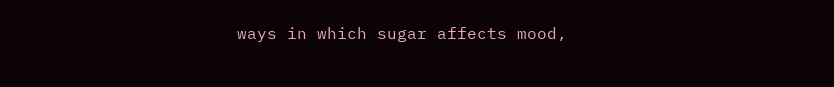ways in which sugar affects mood,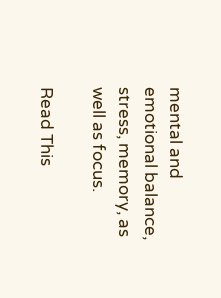mental and emotional balance, stress, memory, as well as focus.

Read This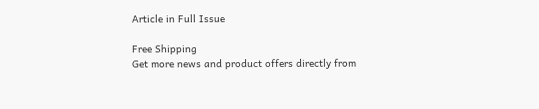Article in Full Issue

Free Shipping
Get more news and product offers directly from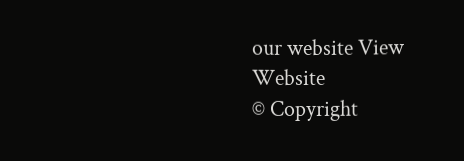our website View Website
© Copyright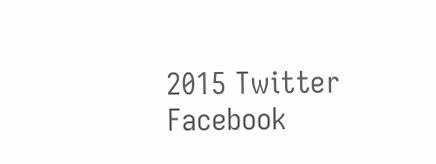2015 Twitter Facebook